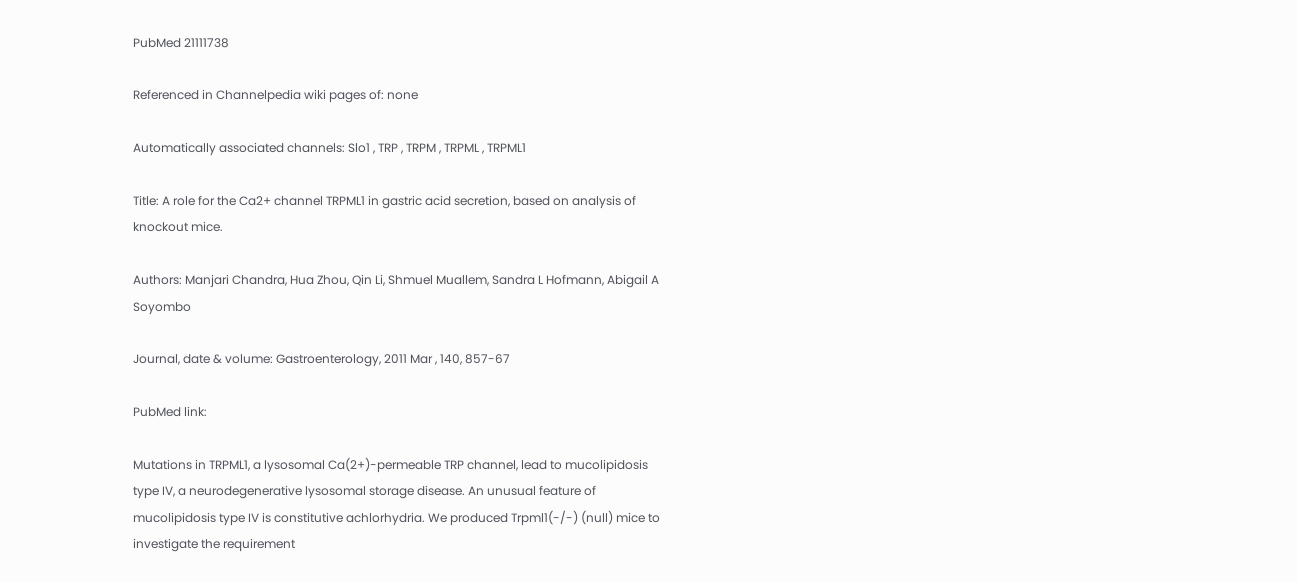PubMed 21111738

Referenced in Channelpedia wiki pages of: none

Automatically associated channels: Slo1 , TRP , TRPM , TRPML , TRPML1

Title: A role for the Ca2+ channel TRPML1 in gastric acid secretion, based on analysis of knockout mice.

Authors: Manjari Chandra, Hua Zhou, Qin Li, Shmuel Muallem, Sandra L Hofmann, Abigail A Soyombo

Journal, date & volume: Gastroenterology, 2011 Mar , 140, 857-67

PubMed link:

Mutations in TRPML1, a lysosomal Ca(2+)-permeable TRP channel, lead to mucolipidosis type IV, a neurodegenerative lysosomal storage disease. An unusual feature of mucolipidosis type IV is constitutive achlorhydria. We produced Trpml1(-/-) (null) mice to investigate the requirement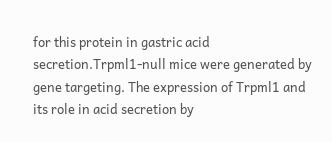for this protein in gastric acid secretion.Trpml1-null mice were generated by gene targeting. The expression of Trpml1 and its role in acid secretion by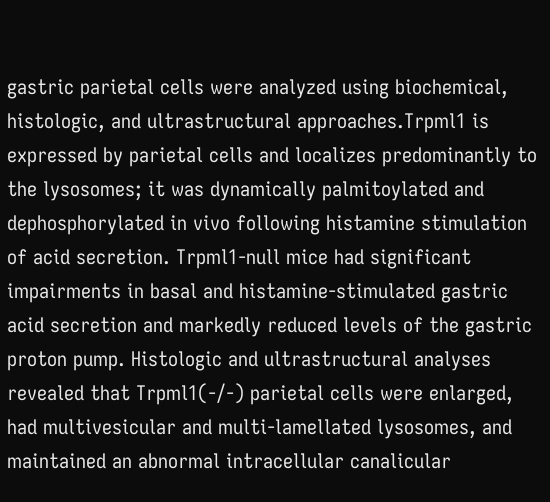gastric parietal cells were analyzed using biochemical, histologic, and ultrastructural approaches.Trpml1 is expressed by parietal cells and localizes predominantly to the lysosomes; it was dynamically palmitoylated and dephosphorylated in vivo following histamine stimulation of acid secretion. Trpml1-null mice had significant impairments in basal and histamine-stimulated gastric acid secretion and markedly reduced levels of the gastric proton pump. Histologic and ultrastructural analyses revealed that Trpml1(-/-) parietal cells were enlarged, had multivesicular and multi-lamellated lysosomes, and maintained an abnormal intracellular canalicular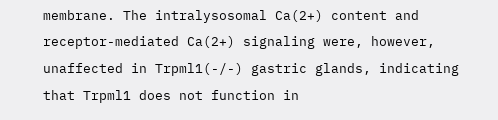membrane. The intralysosomal Ca(2+) content and receptor-mediated Ca(2+) signaling were, however, unaffected in Trpml1(-/-) gastric glands, indicating that Trpml1 does not function in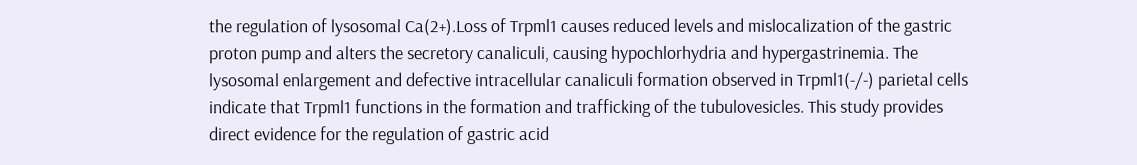the regulation of lysosomal Ca(2+).Loss of Trpml1 causes reduced levels and mislocalization of the gastric proton pump and alters the secretory canaliculi, causing hypochlorhydria and hypergastrinemia. The lysosomal enlargement and defective intracellular canaliculi formation observed in Trpml1(-/-) parietal cells indicate that Trpml1 functions in the formation and trafficking of the tubulovesicles. This study provides direct evidence for the regulation of gastric acid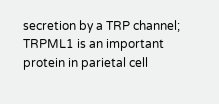secretion by a TRP channel; TRPML1 is an important protein in parietal cell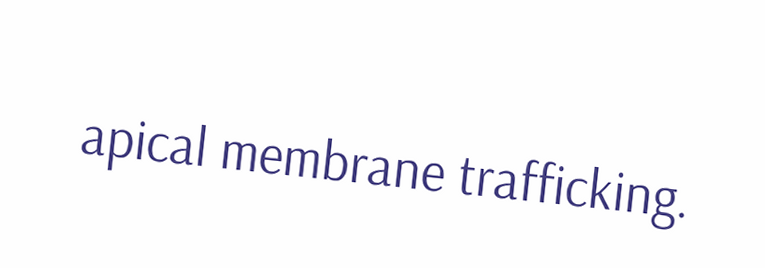apical membrane trafficking.